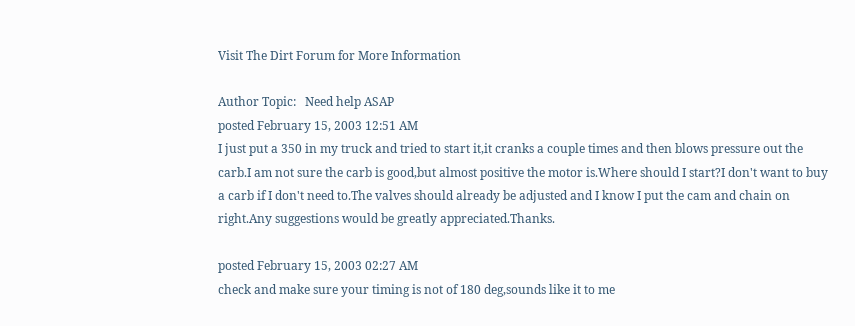Visit The Dirt Forum for More Information

Author Topic:   Need help ASAP
posted February 15, 2003 12:51 AM
I just put a 350 in my truck and tried to start it,it cranks a couple times and then blows pressure out the carb.I am not sure the carb is good,but almost positive the motor is.Where should I start?I don't want to buy a carb if I don't need to.The valves should already be adjusted and I know I put the cam and chain on right.Any suggestions would be greatly appreciated.Thanks.

posted February 15, 2003 02:27 AM
check and make sure your timing is not of 180 deg,sounds like it to me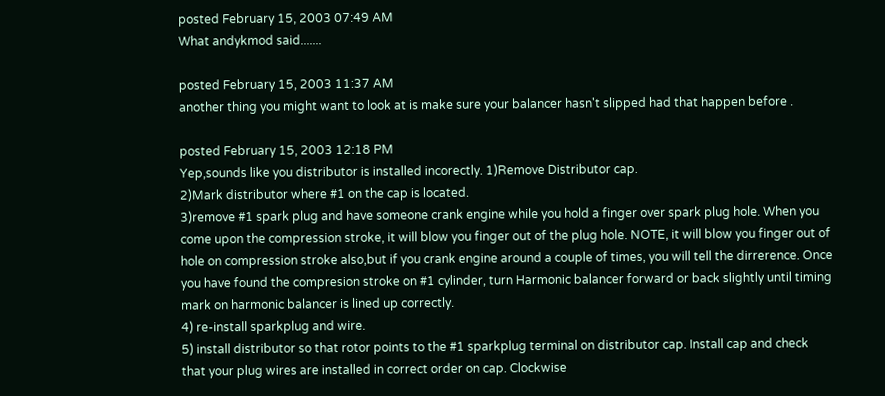posted February 15, 2003 07:49 AM
What andykmod said.......

posted February 15, 2003 11:37 AM
another thing you might want to look at is make sure your balancer hasn't slipped had that happen before .

posted February 15, 2003 12:18 PM
Yep,sounds like you distributor is installed incorectly. 1)Remove Distributor cap.
2)Mark distributor where #1 on the cap is located.
3)remove #1 spark plug and have someone crank engine while you hold a finger over spark plug hole. When you come upon the compression stroke, it will blow you finger out of the plug hole. NOTE, it will blow you finger out of hole on compression stroke also,but if you crank engine around a couple of times, you will tell the dirrerence. Once you have found the compresion stroke on #1 cylinder, turn Harmonic balancer forward or back slightly until timing mark on harmonic balancer is lined up correctly.
4) re-install sparkplug and wire.
5) install distributor so that rotor points to the #1 sparkplug terminal on distributor cap. Install cap and check that your plug wires are installed in correct order on cap. Clockwise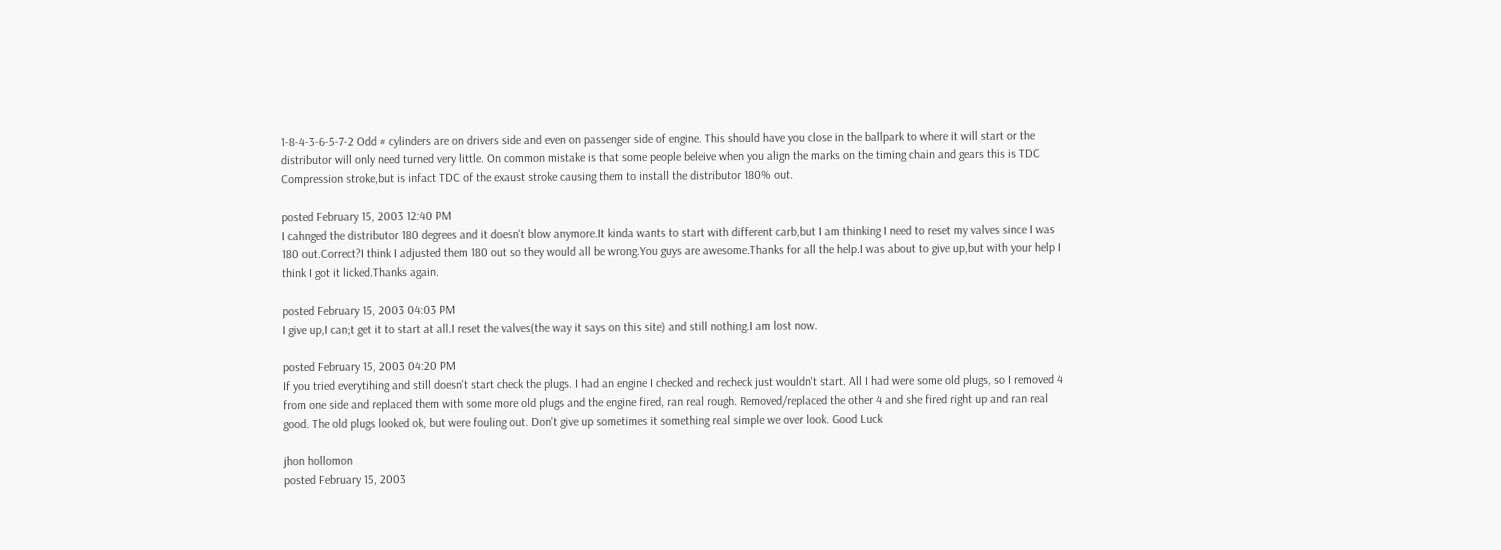1-8-4-3-6-5-7-2 Odd # cylinders are on drivers side and even on passenger side of engine. This should have you close in the ballpark to where it will start or the distributor will only need turned very little. On common mistake is that some people beleive when you align the marks on the timing chain and gears this is TDC Compression stroke,but is infact TDC of the exaust stroke causing them to install the distributor 180% out.

posted February 15, 2003 12:40 PM
I cahnged the distributor 180 degrees and it doesn't blow anymore.It kinda wants to start with different carb,but I am thinking I need to reset my valves since I was 180 out.Correct?I think I adjusted them 180 out so they would all be wrong.You guys are awesome.Thanks for all the help.I was about to give up,but with your help I think I got it licked.Thanks again.

posted February 15, 2003 04:03 PM
I give up,I can;t get it to start at all.I reset the valves(the way it says on this site) and still nothing.I am lost now.

posted February 15, 2003 04:20 PM
If you tried everytihing and still doesn't start check the plugs. I had an engine I checked and recheck just wouldn't start. All I had were some old plugs, so I removed 4 from one side and replaced them with some more old plugs and the engine fired, ran real rough. Removed/replaced the other 4 and she fired right up and ran real good. The old plugs looked ok, but were fouling out. Don't give up sometimes it something real simple we over look. Good Luck

jhon hollomon
posted February 15, 2003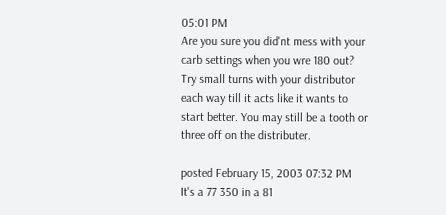05:01 PM
Are you sure you did'nt mess with your carb settings when you wre 180 out? Try small turns with your distributor each way till it acts like it wants to start better. You may still be a tooth or three off on the distributer.

posted February 15, 2003 07:32 PM
It's a 77 350 in a 81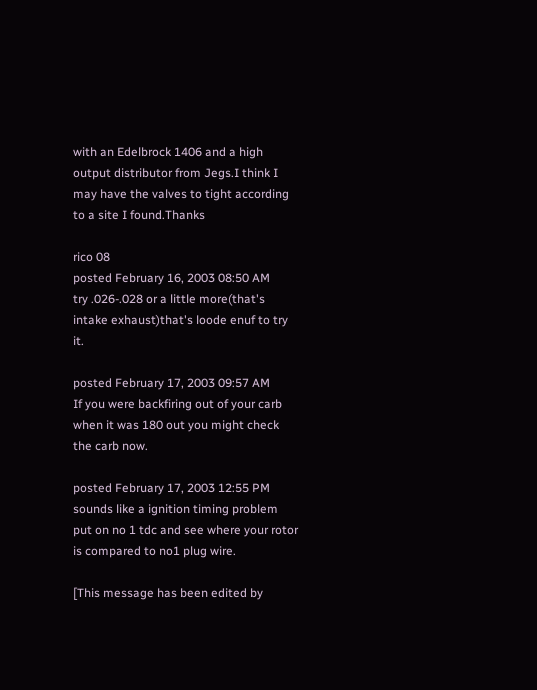with an Edelbrock 1406 and a high output distributor from Jegs.I think I may have the valves to tight according to a site I found.Thanks

rico 08
posted February 16, 2003 08:50 AM
try .026-.028 or a little more(that's intake exhaust)that's loode enuf to try it.

posted February 17, 2003 09:57 AM
If you were backfiring out of your carb when it was 180 out you might check the carb now.

posted February 17, 2003 12:55 PM
sounds like a ignition timing problem put on no 1 tdc and see where your rotor is compared to no1 plug wire.

[This message has been edited by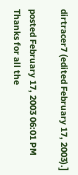dirtracer7 (edited February 17, 2003).]

posted February 17, 2003 06:01 PM
Thanks for all the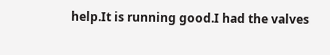help.It is running good.I had the valves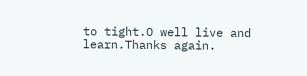to tight.O well live and learn.Thanks again.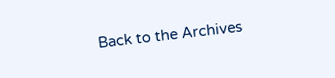Back to the Archives